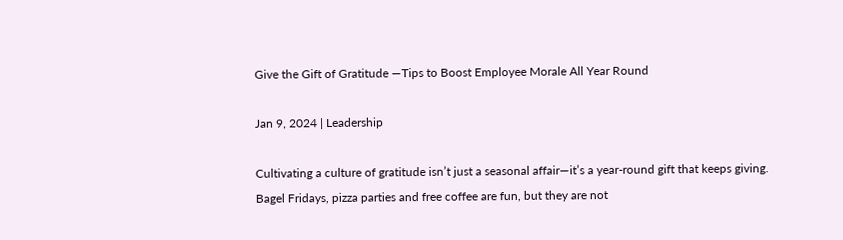Give the Gift of Gratitude —Tips to Boost Employee Morale All Year Round

Jan 9, 2024 | Leadership

Cultivating a culture of gratitude isn’t just a seasonal affair—it’s a year-round gift that keeps giving. Bagel Fridays, pizza parties and free coffee are fun, but they are not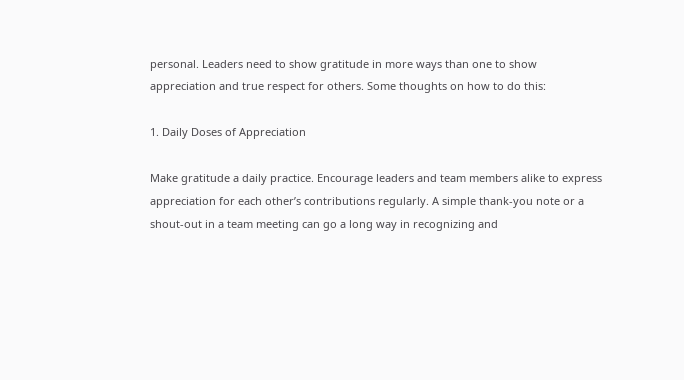personal. Leaders need to show gratitude in more ways than one to show appreciation and true respect for others. Some thoughts on how to do this:

1. Daily Doses of Appreciation

Make gratitude a daily practice. Encourage leaders and team members alike to express appreciation for each other’s contributions regularly. A simple thank-you note or a shout-out in a team meeting can go a long way in recognizing and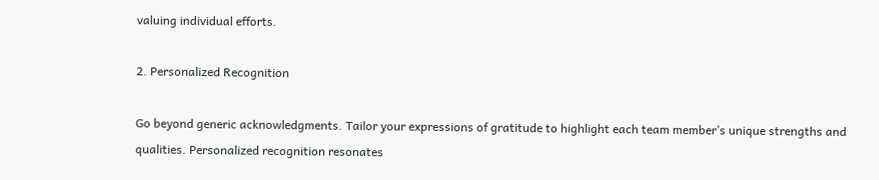valuing individual efforts.

2. Personalized Recognition

Go beyond generic acknowledgments. Tailor your expressions of gratitude to highlight each team member’s unique strengths and qualities. Personalized recognition resonates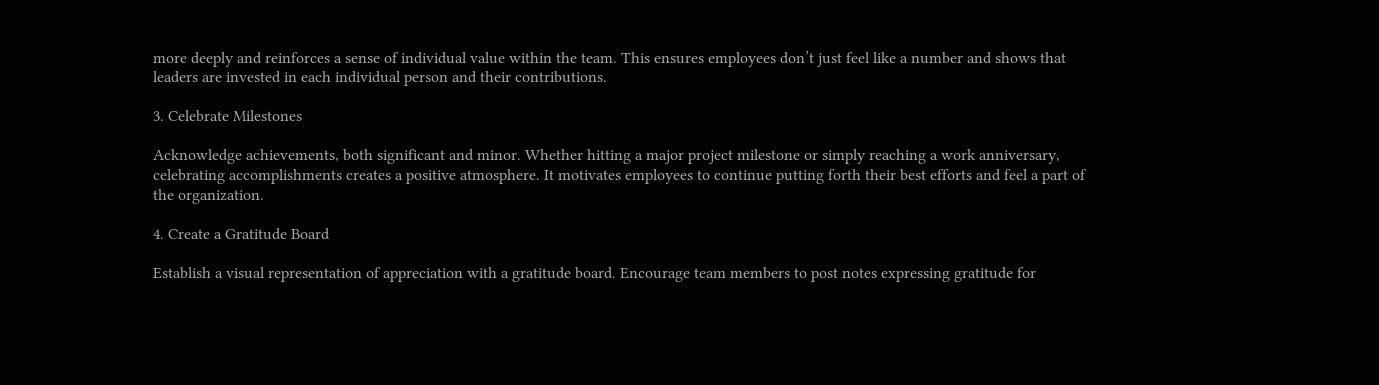more deeply and reinforces a sense of individual value within the team. This ensures employees don’t just feel like a number and shows that leaders are invested in each individual person and their contributions.

3. Celebrate Milestones

Acknowledge achievements, both significant and minor. Whether hitting a major project milestone or simply reaching a work anniversary, celebrating accomplishments creates a positive atmosphere. It motivates employees to continue putting forth their best efforts and feel a part of the organization.

4. Create a Gratitude Board

Establish a visual representation of appreciation with a gratitude board. Encourage team members to post notes expressing gratitude for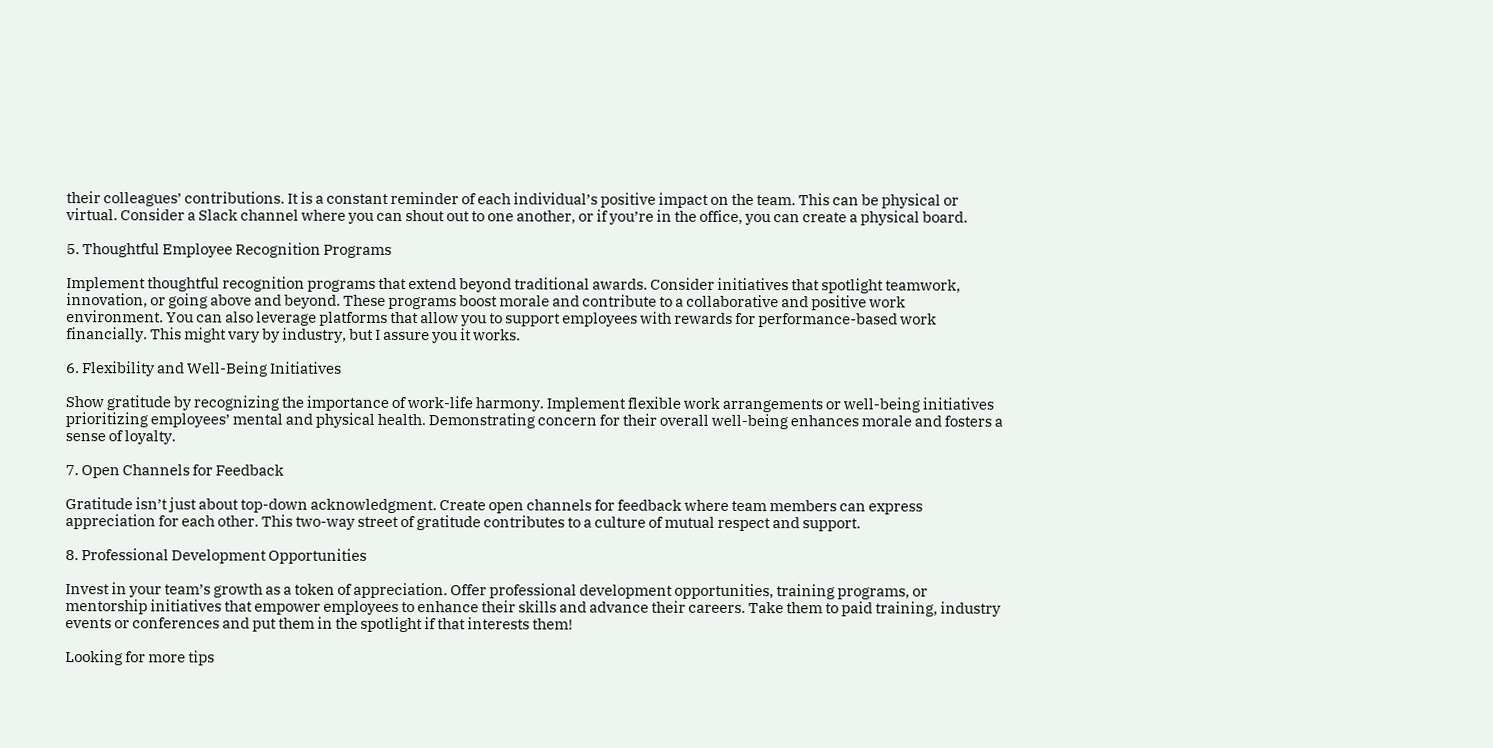their colleagues’ contributions. It is a constant reminder of each individual’s positive impact on the team. This can be physical or virtual. Consider a Slack channel where you can shout out to one another, or if you’re in the office, you can create a physical board.

5. Thoughtful Employee Recognition Programs

Implement thoughtful recognition programs that extend beyond traditional awards. Consider initiatives that spotlight teamwork, innovation, or going above and beyond. These programs boost morale and contribute to a collaborative and positive work environment. You can also leverage platforms that allow you to support employees with rewards for performance-based work financially. This might vary by industry, but I assure you it works.

6. Flexibility and Well-Being Initiatives

Show gratitude by recognizing the importance of work-life harmony. Implement flexible work arrangements or well-being initiatives prioritizing employees’ mental and physical health. Demonstrating concern for their overall well-being enhances morale and fosters a sense of loyalty.

7. Open Channels for Feedback

Gratitude isn’t just about top-down acknowledgment. Create open channels for feedback where team members can express appreciation for each other. This two-way street of gratitude contributes to a culture of mutual respect and support.

8. Professional Development Opportunities

Invest in your team’s growth as a token of appreciation. Offer professional development opportunities, training programs, or mentorship initiatives that empower employees to enhance their skills and advance their careers. Take them to paid training, industry events or conferences and put them in the spotlight if that interests them!

Looking for more tips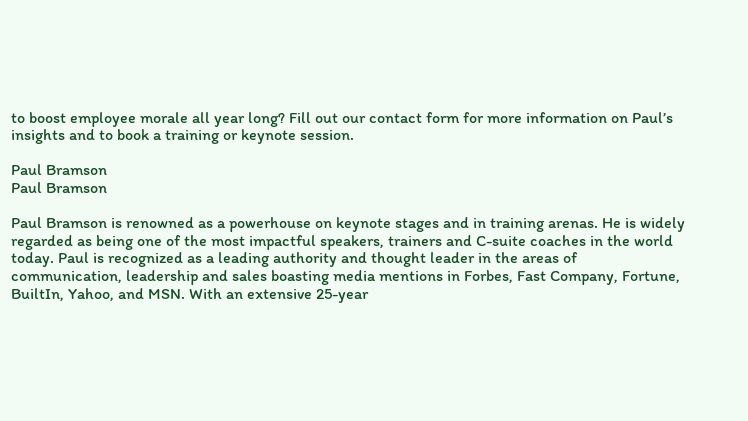to boost employee morale all year long? Fill out our contact form for more information on Paul’s insights and to book a training or keynote session.

Paul Bramson
Paul Bramson

Paul Bramson is renowned as a powerhouse on keynote stages and in training arenas. He is widely regarded as being one of the most impactful speakers, trainers and C-suite coaches in the world today. Paul is recognized as a leading authority and thought leader in the areas of communication, leadership and sales boasting media mentions in Forbes, Fast Company, Fortune, BuiltIn, Yahoo, and MSN. With an extensive 25-year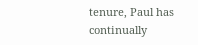tenure, Paul has continually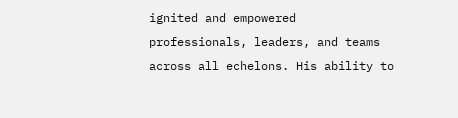ignited and empowered professionals, leaders, and teams across all echelons. His ability to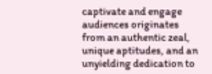captivate and engage audiences originates from an authentic zeal, unique aptitudes, and an unyielding dedication to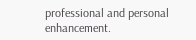professional and personal enhancement.